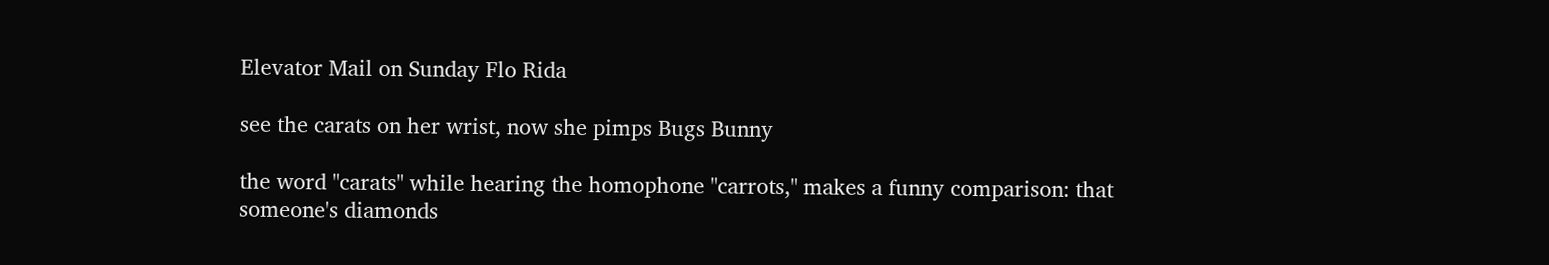Elevator Mail on Sunday Flo Rida

see the carats on her wrist, now she pimps Bugs Bunny

the word "carats" while hearing the homophone "carrots," makes a funny comparison: that someone's diamonds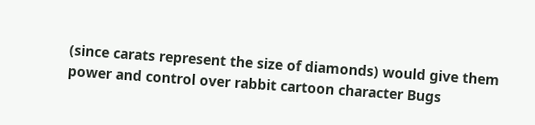(since carats represent the size of diamonds) would give them power and control over rabbit cartoon character Bugs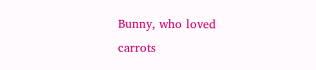Bunny, who loved carrots